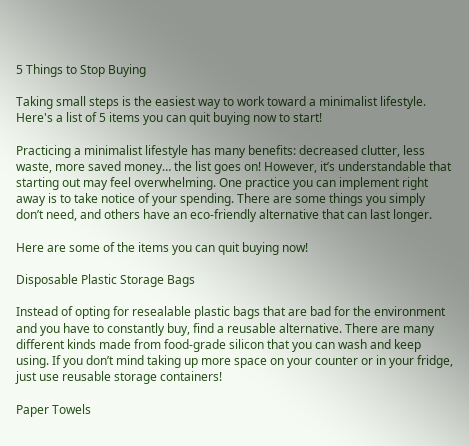5 Things to Stop Buying

Taking small steps is the easiest way to work toward a minimalist lifestyle. Here's a list of 5 items you can quit buying now to start!

Practicing a minimalist lifestyle has many benefits: decreased clutter, less waste, more saved money… the list goes on! However, it’s understandable that starting out may feel overwhelming. One practice you can implement right away is to take notice of your spending. There are some things you simply don’t need, and others have an eco-friendly alternative that can last longer.

Here are some of the items you can quit buying now!

Disposable Plastic Storage Bags

Instead of opting for resealable plastic bags that are bad for the environment and you have to constantly buy, find a reusable alternative. There are many different kinds made from food-grade silicon that you can wash and keep using. If you don’t mind taking up more space on your counter or in your fridge, just use reusable storage containers!

Paper Towels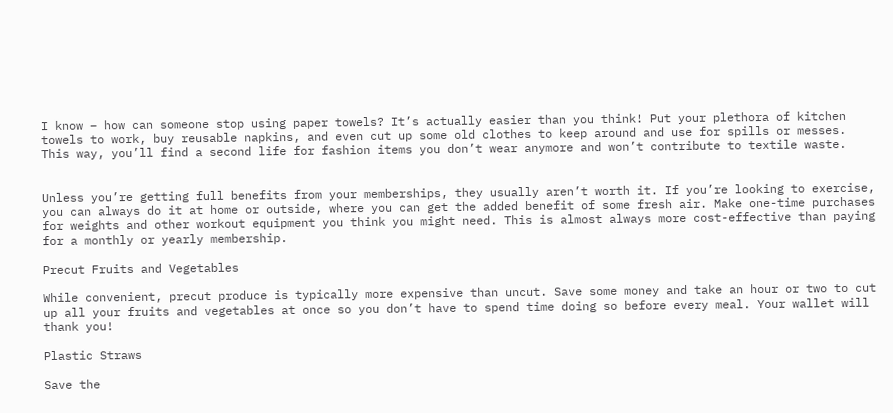I know – how can someone stop using paper towels? It’s actually easier than you think! Put your plethora of kitchen towels to work, buy reusable napkins, and even cut up some old clothes to keep around and use for spills or messes. This way, you’ll find a second life for fashion items you don’t wear anymore and won’t contribute to textile waste.


Unless you’re getting full benefits from your memberships, they usually aren’t worth it. If you’re looking to exercise, you can always do it at home or outside, where you can get the added benefit of some fresh air. Make one-time purchases for weights and other workout equipment you think you might need. This is almost always more cost-effective than paying for a monthly or yearly membership.

Precut Fruits and Vegetables

While convenient, precut produce is typically more expensive than uncut. Save some money and take an hour or two to cut up all your fruits and vegetables at once so you don’t have to spend time doing so before every meal. Your wallet will thank you!

Plastic Straws

Save the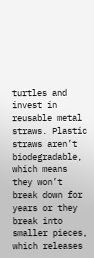turtles and invest in reusable metal straws. Plastic straws aren’t biodegradable, which means they won’t break down for years or they break into smaller pieces, which releases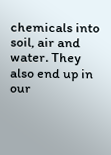chemicals into soil, air and water. They also end up in our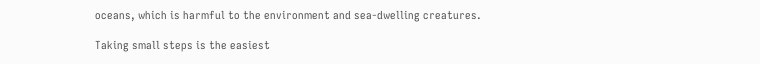oceans, which is harmful to the environment and sea-dwelling creatures.

Taking small steps is the easiest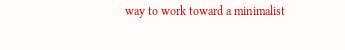way to work toward a minimalist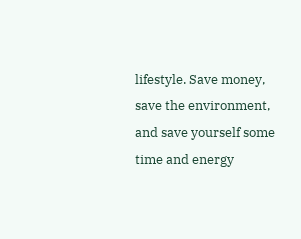lifestyle. Save money, save the environment, and save yourself some time and energy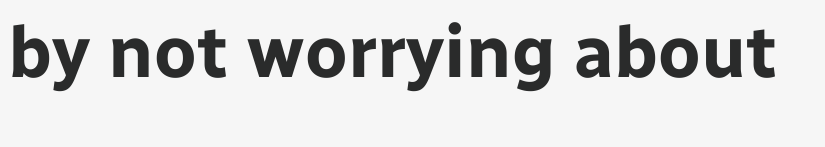by not worrying about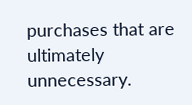purchases that are ultimately unnecessary.